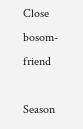Close bosom-friend

Season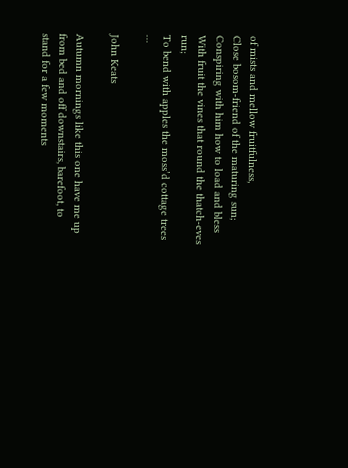of mists and mellow fruitfulness,
Close bosom-friend of the maturing sun;
Conspiring with him how to load and bless
With fruit the vines that round the thatch-eves run;
To bend with apples the moss’d cottage trees …

John Keats

Autumn mornings like this one have me up from bed and off downstairs, barefoot, to stand for a few moments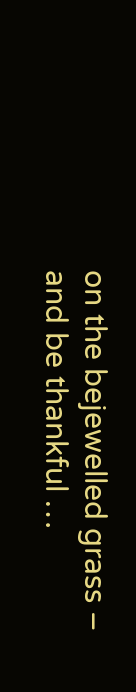on the bejewelled grass – and be thankful …